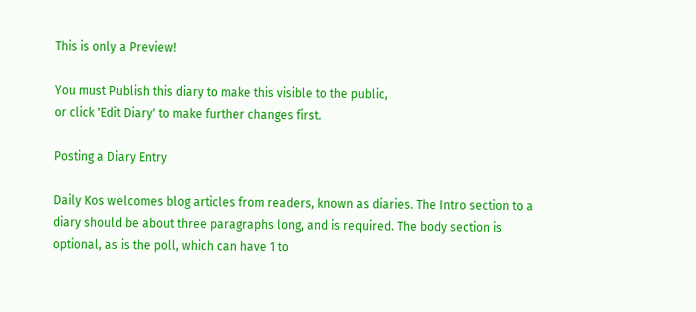This is only a Preview!

You must Publish this diary to make this visible to the public,
or click 'Edit Diary' to make further changes first.

Posting a Diary Entry

Daily Kos welcomes blog articles from readers, known as diaries. The Intro section to a diary should be about three paragraphs long, and is required. The body section is optional, as is the poll, which can have 1 to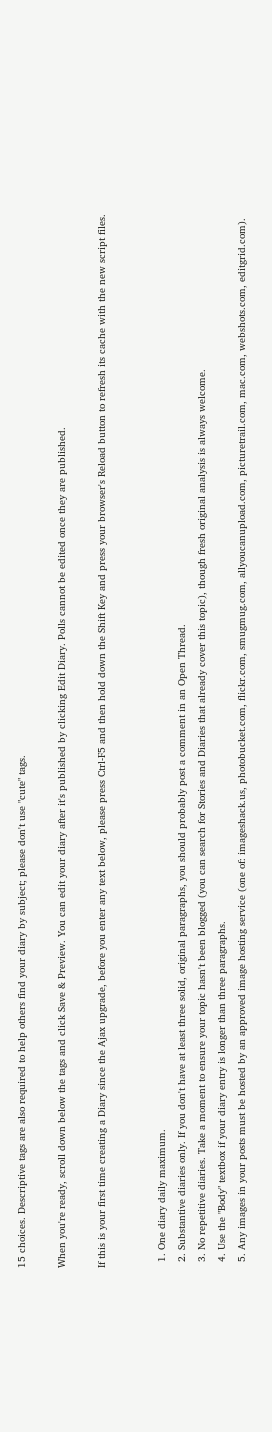15 choices. Descriptive tags are also required to help others find your diary by subject; please don't use "cute" tags.

When you're ready, scroll down below the tags and click Save & Preview. You can edit your diary after it's published by clicking Edit Diary. Polls cannot be edited once they are published.

If this is your first time creating a Diary since the Ajax upgrade, before you enter any text below, please press Ctrl-F5 and then hold down the Shift Key and press your browser's Reload button to refresh its cache with the new script files.


  1. One diary daily maximum.
  2. Substantive diaries only. If you don't have at least three solid, original paragraphs, you should probably post a comment in an Open Thread.
  3. No repetitive diaries. Take a moment to ensure your topic hasn't been blogged (you can search for Stories and Diaries that already cover this topic), though fresh original analysis is always welcome.
  4. Use the "Body" textbox if your diary entry is longer than three paragraphs.
  5. Any images in your posts must be hosted by an approved image hosting service (one of: imageshack.us, photobucket.com, flickr.com, smugmug.com, allyoucanupload.com, picturetrail.com, mac.com, webshots.com, editgrid.com).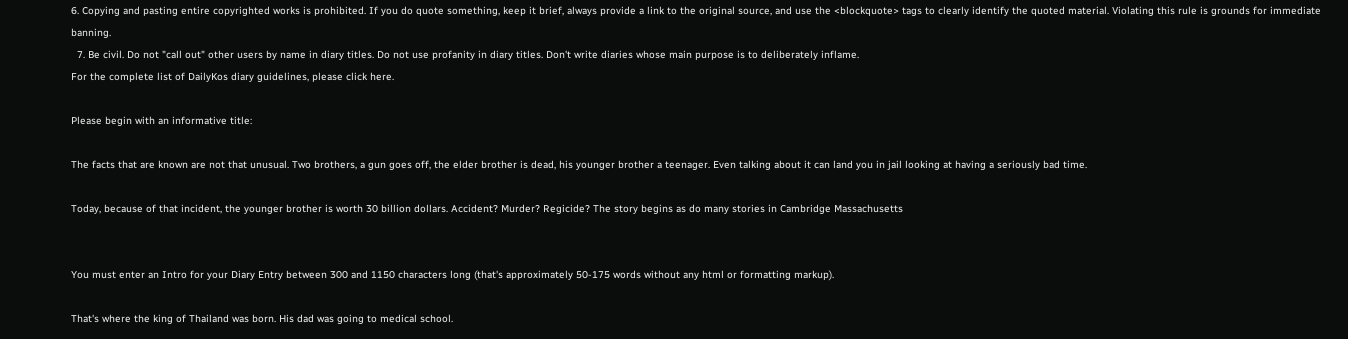6. Copying and pasting entire copyrighted works is prohibited. If you do quote something, keep it brief, always provide a link to the original source, and use the <blockquote> tags to clearly identify the quoted material. Violating this rule is grounds for immediate banning.
  7. Be civil. Do not "call out" other users by name in diary titles. Do not use profanity in diary titles. Don't write diaries whose main purpose is to deliberately inflame.
For the complete list of DailyKos diary guidelines, please click here.

Please begin with an informative title:

The facts that are known are not that unusual. Two brothers, a gun goes off, the elder brother is dead, his younger brother a teenager. Even talking about it can land you in jail looking at having a seriously bad time.

Today, because of that incident, the younger brother is worth 30 billion dollars. Accident? Murder? Regicide? The story begins as do many stories in Cambridge Massachusetts


You must enter an Intro for your Diary Entry between 300 and 1150 characters long (that's approximately 50-175 words without any html or formatting markup).

That's where the king of Thailand was born. His dad was going to medical school.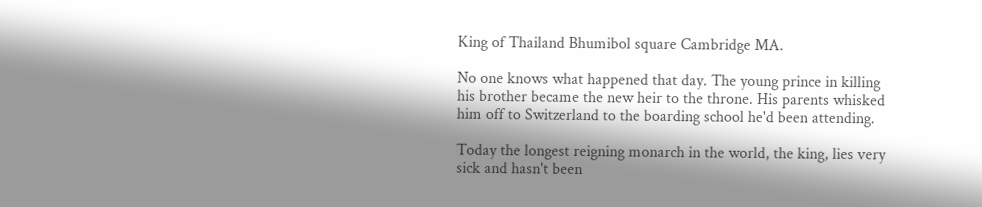King of Thailand Bhumibol square Cambridge MA.

No one knows what happened that day. The young prince in killing his brother became the new heir to the throne. His parents whisked him off to Switzerland to the boarding school he'd been attending.

Today the longest reigning monarch in the world, the king, lies very sick and hasn't been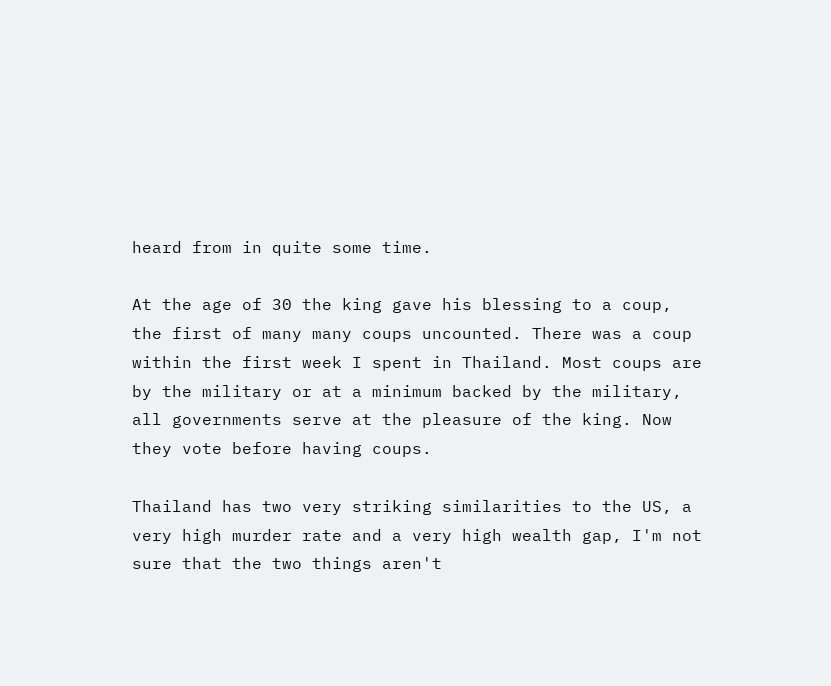heard from in quite some time.

At the age of 30 the king gave his blessing to a coup, the first of many many coups uncounted. There was a coup within the first week I spent in Thailand. Most coups are by the military or at a minimum backed by the military, all governments serve at the pleasure of the king. Now they vote before having coups.

Thailand has two very striking similarities to the US, a very high murder rate and a very high wealth gap, I'm not sure that the two things aren't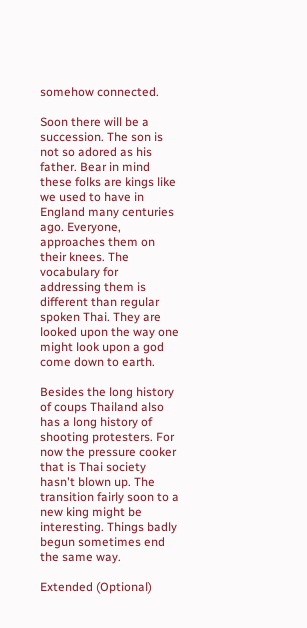somehow connected.

Soon there will be a succession. The son is not so adored as his father. Bear in mind these folks are kings like we used to have in England many centuries ago. Everyone, approaches them on their knees. The vocabulary for addressing them is different than regular spoken Thai. They are looked upon the way one might look upon a god come down to earth.

Besides the long history of coups Thailand also has a long history of shooting protesters. For now the pressure cooker that is Thai society hasn't blown up. The transition fairly soon to a new king might be interesting. Things badly begun sometimes end the same way.

Extended (Optional)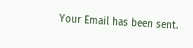Your Email has been sent.